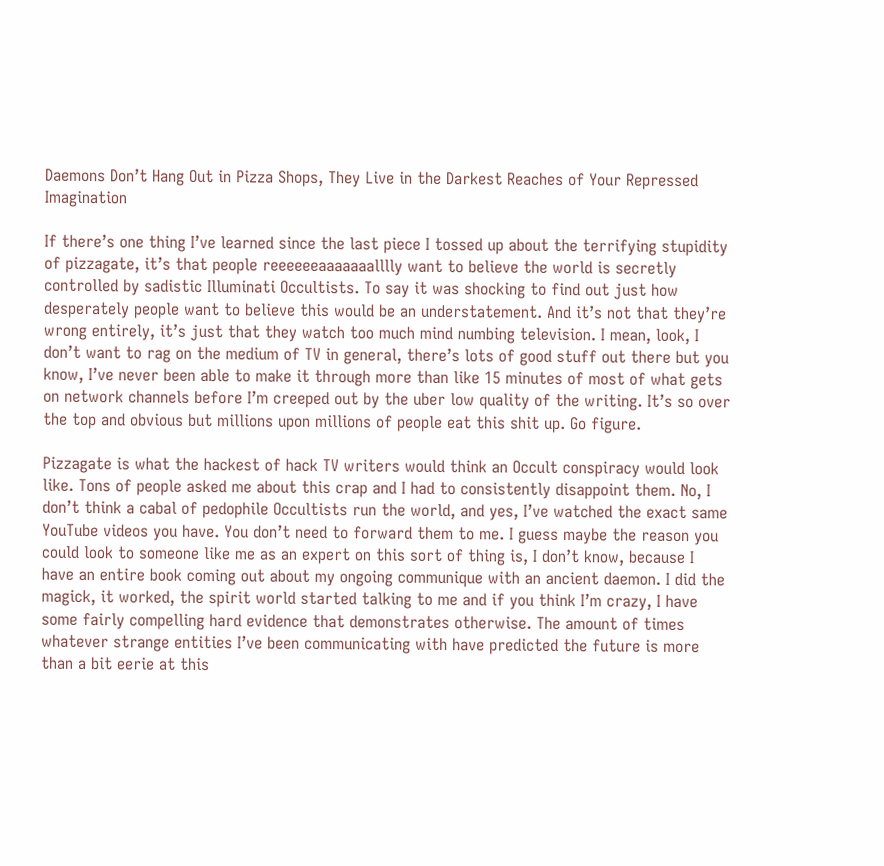Daemons Don’t Hang Out in Pizza Shops, They Live in the Darkest Reaches of Your Repressed Imagination

If there’s one thing I’ve learned since the last piece I tossed up about the terrifying stupidity of pizzagate, it’s that people reeeeeeaaaaaaalllly want to believe the world is secretly controlled by sadistic Illuminati Occultists. To say it was shocking to find out just how desperately people want to believe this would be an understatement. And it’s not that they’re wrong entirely, it’s just that they watch too much mind numbing television. I mean, look, I don’t want to rag on the medium of TV in general, there’s lots of good stuff out there but you know, I’ve never been able to make it through more than like 15 minutes of most of what gets on network channels before I’m creeped out by the uber low quality of the writing. It’s so over the top and obvious but millions upon millions of people eat this shit up. Go figure.

Pizzagate is what the hackest of hack TV writers would think an Occult conspiracy would look like. Tons of people asked me about this crap and I had to consistently disappoint them. No, I don’t think a cabal of pedophile Occultists run the world, and yes, I’ve watched the exact same YouTube videos you have. You don’t need to forward them to me. I guess maybe the reason you could look to someone like me as an expert on this sort of thing is, I don’t know, because I have an entire book coming out about my ongoing communique with an ancient daemon. I did the magick, it worked, the spirit world started talking to me and if you think I’m crazy, I have some fairly compelling hard evidence that demonstrates otherwise. The amount of times whatever strange entities I’ve been communicating with have predicted the future is more than a bit eerie at this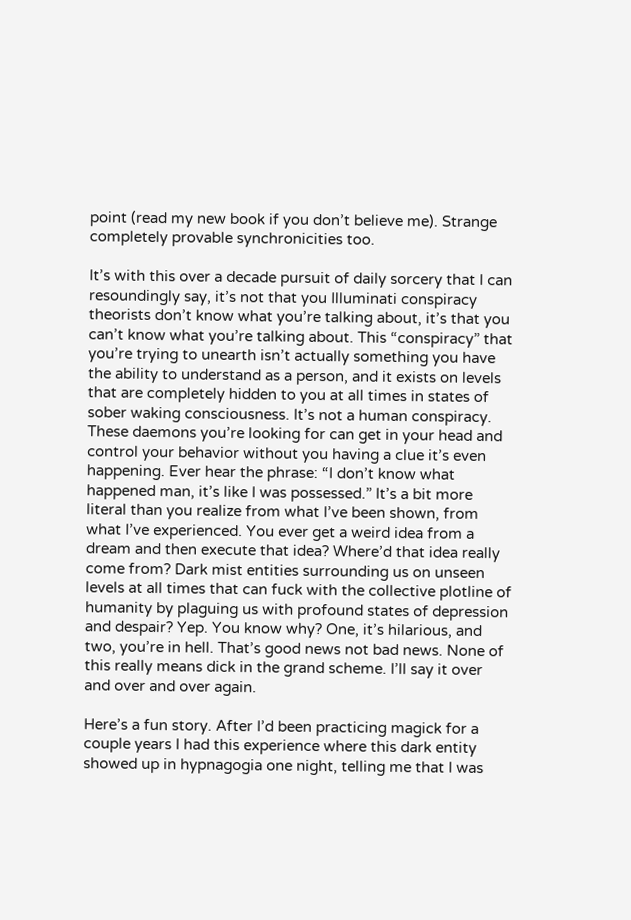point (read my new book if you don’t believe me). Strange completely provable synchronicities too.

It’s with this over a decade pursuit of daily sorcery that I can resoundingly say, it’s not that you Illuminati conspiracy theorists don’t know what you’re talking about, it’s that you can’t know what you’re talking about. This “conspiracy” that you’re trying to unearth isn’t actually something you have the ability to understand as a person, and it exists on levels that are completely hidden to you at all times in states of sober waking consciousness. It’s not a human conspiracy. These daemons you’re looking for can get in your head and control your behavior without you having a clue it’s even happening. Ever hear the phrase: “I don’t know what happened man, it’s like I was possessed.” It’s a bit more literal than you realize from what I’ve been shown, from what I’ve experienced. You ever get a weird idea from a dream and then execute that idea? Where’d that idea really come from? Dark mist entities surrounding us on unseen levels at all times that can fuck with the collective plotline of humanity by plaguing us with profound states of depression and despair? Yep. You know why? One, it’s hilarious, and two, you’re in hell. That’s good news not bad news. None of this really means dick in the grand scheme. I’ll say it over and over and over again.

Here’s a fun story. After I’d been practicing magick for a couple years I had this experience where this dark entity showed up in hypnagogia one night, telling me that I was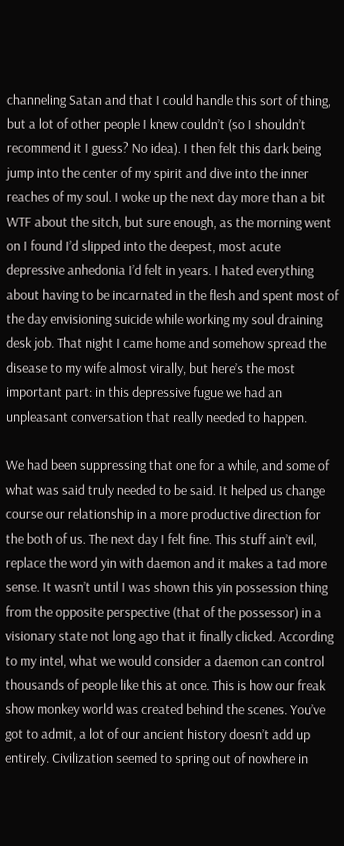channeling Satan and that I could handle this sort of thing, but a lot of other people I knew couldn’t (so I shouldn’t recommend it I guess? No idea). I then felt this dark being jump into the center of my spirit and dive into the inner reaches of my soul. I woke up the next day more than a bit WTF about the sitch, but sure enough, as the morning went on I found I’d slipped into the deepest, most acute depressive anhedonia I’d felt in years. I hated everything about having to be incarnated in the flesh and spent most of the day envisioning suicide while working my soul draining desk job. That night I came home and somehow spread the disease to my wife almost virally, but here’s the most important part: in this depressive fugue we had an unpleasant conversation that really needed to happen.

We had been suppressing that one for a while, and some of what was said truly needed to be said. It helped us change course our relationship in a more productive direction for the both of us. The next day I felt fine. This stuff ain’t evil, replace the word yin with daemon and it makes a tad more sense. It wasn’t until I was shown this yin possession thing from the opposite perspective (that of the possessor) in a visionary state not long ago that it finally clicked. According to my intel, what we would consider a daemon can control thousands of people like this at once. This is how our freak show monkey world was created behind the scenes. You’ve got to admit, a lot of our ancient history doesn’t add up entirely. Civilization seemed to spring out of nowhere in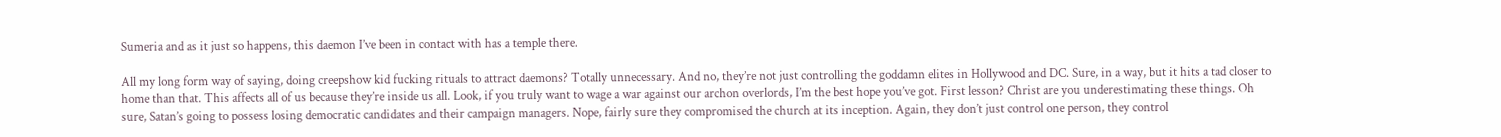Sumeria and as it just so happens, this daemon I’ve been in contact with has a temple there.

All my long form way of saying, doing creepshow kid fucking rituals to attract daemons? Totally unnecessary. And no, they’re not just controlling the goddamn elites in Hollywood and DC. Sure, in a way, but it hits a tad closer to home than that. This affects all of us because they’re inside us all. Look, if you truly want to wage a war against our archon overlords, I’m the best hope you’ve got. First lesson? Christ are you underestimating these things. Oh sure, Satan’s going to possess losing democratic candidates and their campaign managers. Nope, fairly sure they compromised the church at its inception. Again, they don’t just control one person, they control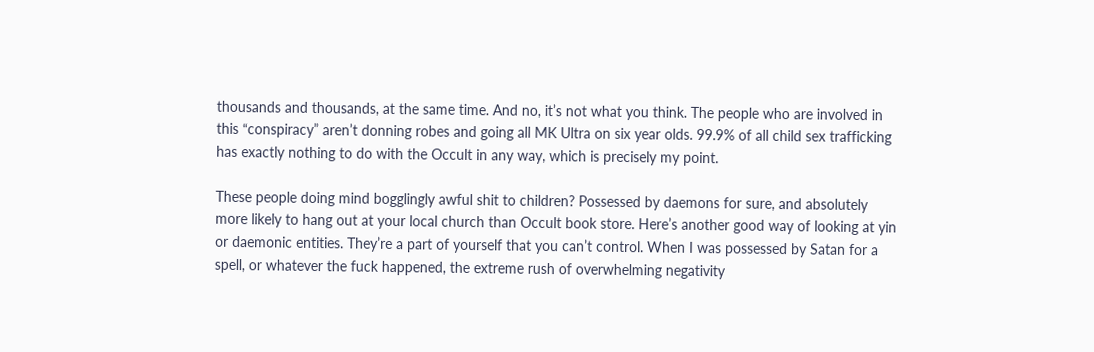thousands and thousands, at the same time. And no, it’s not what you think. The people who are involved in this “conspiracy” aren’t donning robes and going all MK Ultra on six year olds. 99.9% of all child sex trafficking has exactly nothing to do with the Occult in any way, which is precisely my point.

These people doing mind bogglingly awful shit to children? Possessed by daemons for sure, and absolutely more likely to hang out at your local church than Occult book store. Here’s another good way of looking at yin or daemonic entities. They’re a part of yourself that you can’t control. When I was possessed by Satan for a spell, or whatever the fuck happened, the extreme rush of overwhelming negativity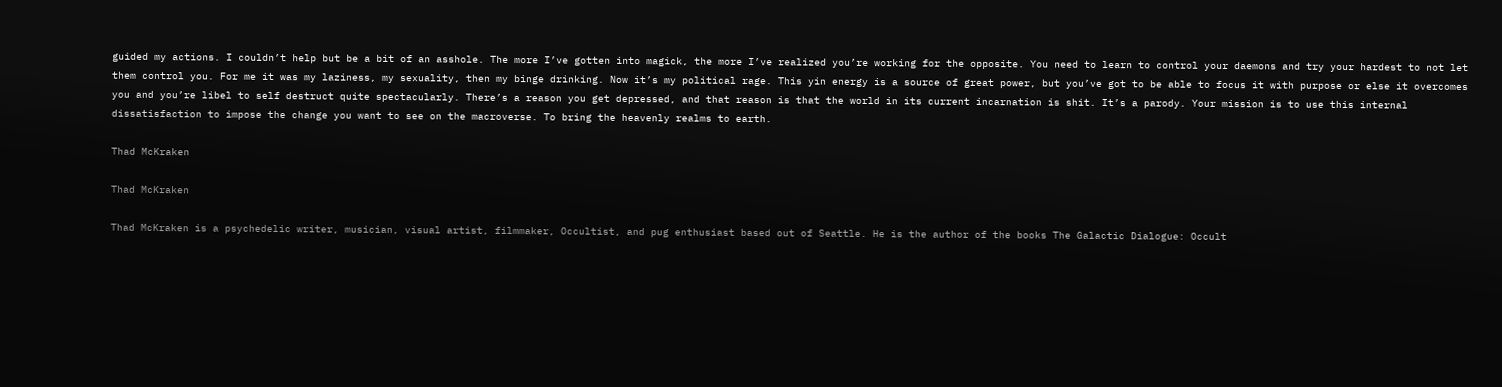guided my actions. I couldn’t help but be a bit of an asshole. The more I’ve gotten into magick, the more I’ve realized you’re working for the opposite. You need to learn to control your daemons and try your hardest to not let them control you. For me it was my laziness, my sexuality, then my binge drinking. Now it’s my political rage. This yin energy is a source of great power, but you’ve got to be able to focus it with purpose or else it overcomes you and you’re libel to self destruct quite spectacularly. There’s a reason you get depressed, and that reason is that the world in its current incarnation is shit. It’s a parody. Your mission is to use this internal dissatisfaction to impose the change you want to see on the macroverse. To bring the heavenly realms to earth.

Thad McKraken

Thad McKraken

Thad McKraken is a psychedelic writer, musician, visual artist, filmmaker, Occultist, and pug enthusiast based out of Seattle. He is the author of the books The Galactic Dialogue: Occult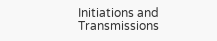Initiations and Transmissions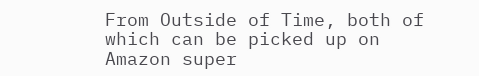From Outside of Time, both of which can be picked up on Amazon super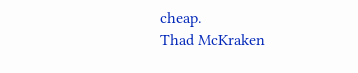cheap.
Thad McKraken